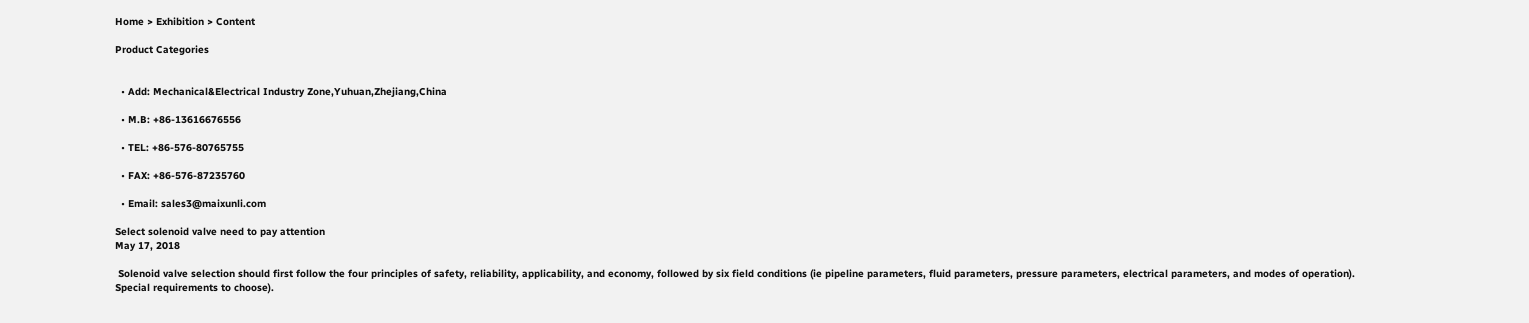Home > Exhibition > Content

Product Categories


  • Add: Mechanical&Electrical Industry Zone,Yuhuan,Zhejiang,China

  • M.B: +86-13616676556

  • TEL: +86-576-80765755

  • FAX: +86-576-87235760

  • Email: sales3@maixunli.com

Select solenoid valve need to pay attention
May 17, 2018

 Solenoid valve selection should first follow the four principles of safety, reliability, applicability, and economy, followed by six field conditions (ie pipeline parameters, fluid parameters, pressure parameters, electrical parameters, and modes of operation). Special requirements to choose).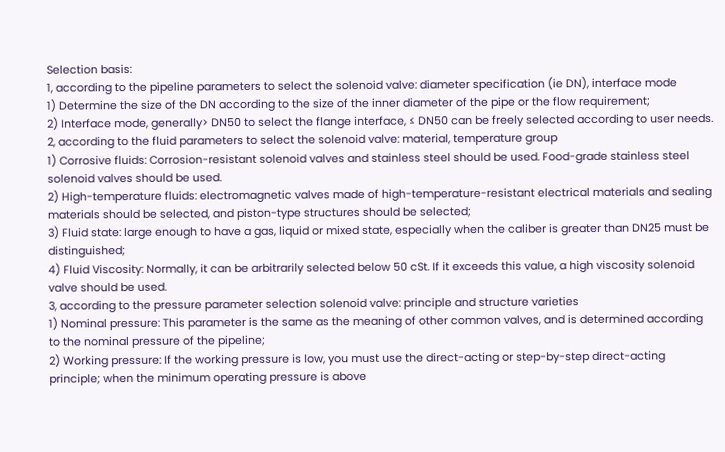Selection basis:
1, according to the pipeline parameters to select the solenoid valve: diameter specification (ie DN), interface mode
1) Determine the size of the DN according to the size of the inner diameter of the pipe or the flow requirement;
2) Interface mode, generally> DN50 to select the flange interface, ≤ DN50 can be freely selected according to user needs.
2, according to the fluid parameters to select the solenoid valve: material, temperature group
1) Corrosive fluids: Corrosion-resistant solenoid valves and stainless steel should be used. Food-grade stainless steel solenoid valves should be used.
2) High-temperature fluids: electromagnetic valves made of high-temperature-resistant electrical materials and sealing materials should be selected, and piston-type structures should be selected;
3) Fluid state: large enough to have a gas, liquid or mixed state, especially when the caliber is greater than DN25 must be distinguished;
4) Fluid Viscosity: Normally, it can be arbitrarily selected below 50 cSt. If it exceeds this value, a high viscosity solenoid valve should be used.
3, according to the pressure parameter selection solenoid valve: principle and structure varieties
1) Nominal pressure: This parameter is the same as the meaning of other common valves, and is determined according to the nominal pressure of the pipeline;
2) Working pressure: If the working pressure is low, you must use the direct-acting or step-by-step direct-acting principle; when the minimum operating pressure is above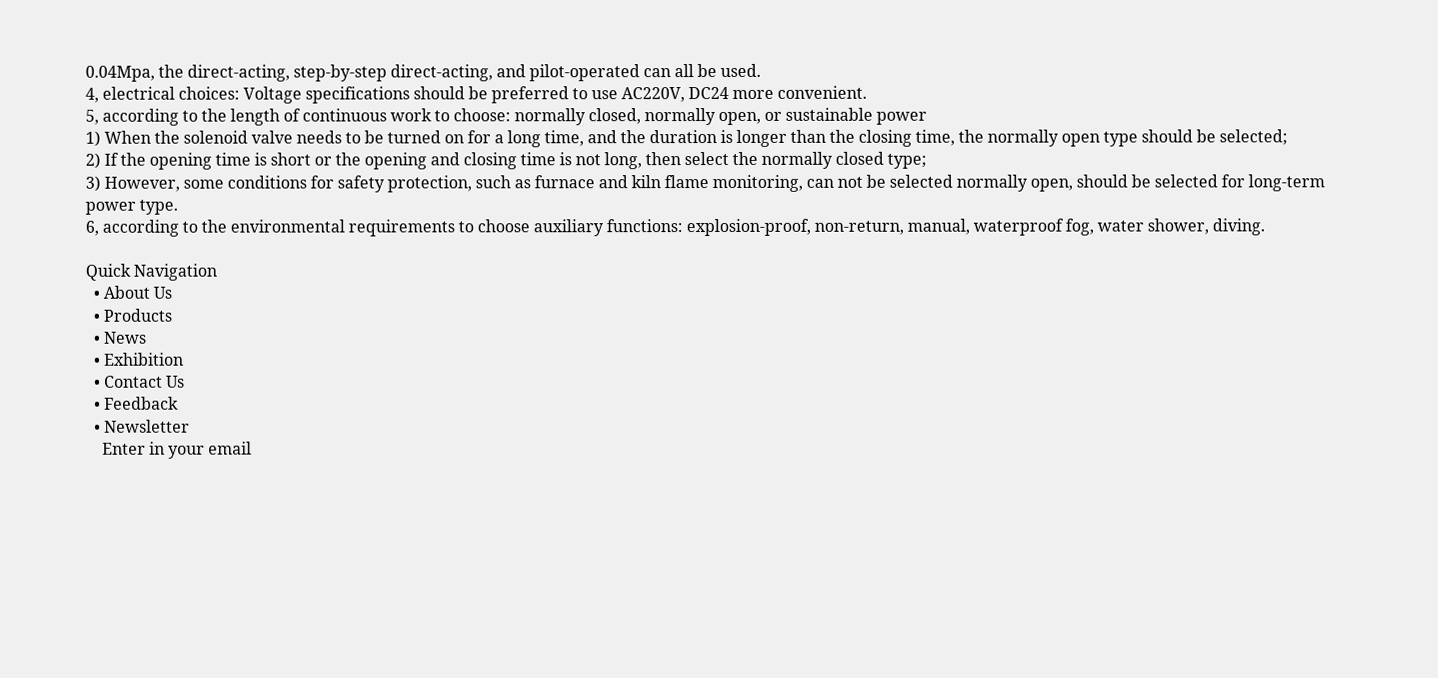0.04Mpa, the direct-acting, step-by-step direct-acting, and pilot-operated can all be used.
4, electrical choices: Voltage specifications should be preferred to use AC220V, DC24 more convenient.
5, according to the length of continuous work to choose: normally closed, normally open, or sustainable power
1) When the solenoid valve needs to be turned on for a long time, and the duration is longer than the closing time, the normally open type should be selected;
2) If the opening time is short or the opening and closing time is not long, then select the normally closed type;
3) However, some conditions for safety protection, such as furnace and kiln flame monitoring, can not be selected normally open, should be selected for long-term power type.
6, according to the environmental requirements to choose auxiliary functions: explosion-proof, non-return, manual, waterproof fog, water shower, diving.

Quick Navigation
  • About Us
  • Products
  • News
  • Exhibition
  • Contact Us
  • Feedback
  • Newsletter
    Enter in your email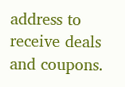address to receive deals and coupons.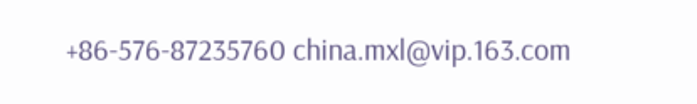+86-576-87235760 china.mxl@vip.163.com